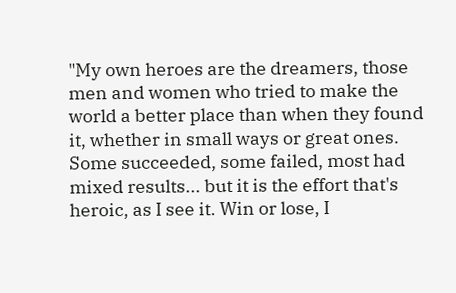"My own heroes are the dreamers, those men and women who tried to make the world a better place than when they found it, whether in small ways or great ones. Some succeeded, some failed, most had mixed results... but it is the effort that's heroic, as I see it. Win or lose, I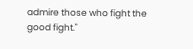admire those who fight the good fight."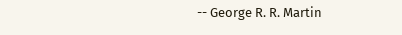-- George R. R. Martin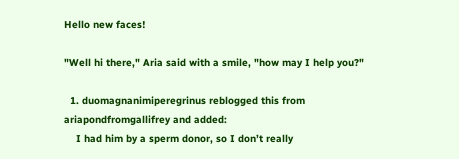Hello new faces!

"Well hi there," Aria said with a smile, "how may I help you?"

  1. duomagnanimiperegrinus reblogged this from ariapondfromgallifrey and added:
    I had him by a sperm donor, so I don’t really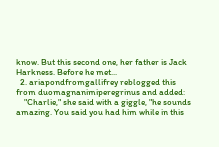know. But this second one, her father is Jack Harkness. Before he met...
  2. ariapondfromgallifrey reblogged this from duomagnanimiperegrinus and added:
    "Charlie," she said with a giggle, "he sounds amazing. You said you had him while in this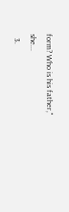form? Who is his father," she...
  3.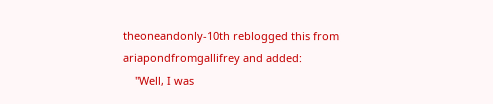theoneandonly-10th reblogged this from ariapondfromgallifrey and added:
    "Well, I was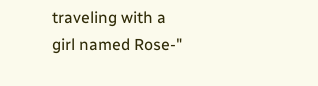traveling with a girl named Rose-"